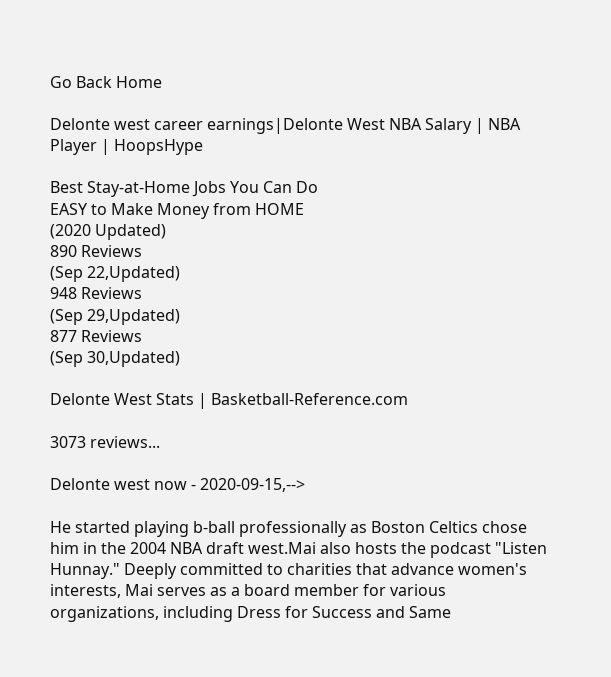Go Back Home

Delonte west career earnings|Delonte West NBA Salary | NBA Player | HoopsHype

Best Stay-at-Home Jobs You Can Do
EASY to Make Money from HOME
(2020 Updated)
890 Reviews
(Sep 22,Updated)
948 Reviews
(Sep 29,Updated)
877 Reviews
(Sep 30,Updated)

Delonte West Stats | Basketball-Reference.com

3073 reviews...

Delonte west now - 2020-09-15,-->

He started playing b-ball professionally as Boston Celtics chose him in the 2004 NBA draft west.Mai also hosts the podcast "Listen Hunnay." Deeply committed to charities that advance women's interests, Mai serves as a board member for various organizations, including Dress for Success and Same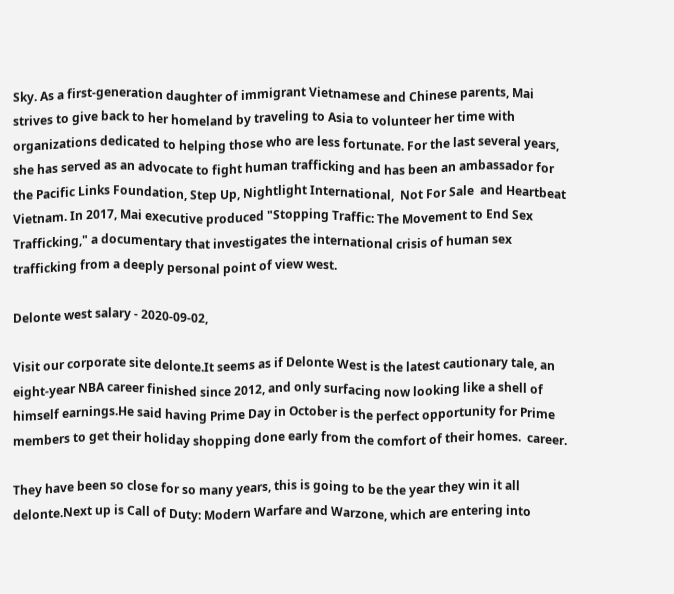Sky. As a first-generation daughter of immigrant Vietnamese and Chinese parents, Mai strives to give back to her homeland by traveling to Asia to volunteer her time with organizations dedicated to helping those who are less fortunate. For the last several years, she has served as an advocate to fight human trafficking and has been an ambassador for the Pacific Links Foundation, Step Up, Nightlight International,  Not For Sale  and Heartbeat Vietnam. In 2017, Mai executive produced "Stopping Traffic: The Movement to End Sex Trafficking," a documentary that investigates the international crisis of human sex trafficking from a deeply personal point of view west.

Delonte west salary - 2020-09-02,

Visit our corporate site delonte.It seems as if Delonte West is the latest cautionary tale, an eight-year NBA career finished since 2012, and only surfacing now looking like a shell of himself earnings.He said having Prime Day in October is the perfect opportunity for Prime members to get their holiday shopping done early from the comfort of their homes.  career.

They have been so close for so many years, this is going to be the year they win it all delonte.Next up is Call of Duty: Modern Warfare and Warzone, which are entering into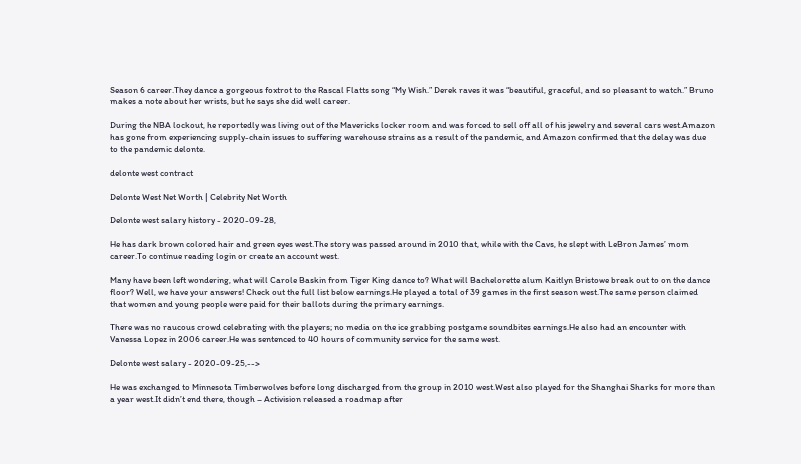Season 6 career.They dance a gorgeous foxtrot to the Rascal Flatts song “My Wish.” Derek raves it was “beautiful, graceful, and so pleasant to watch.” Bruno makes a note about her wrists, but he says she did well career.

During the NBA lockout, he reportedly was living out of the Mavericks locker room and was forced to sell off all of his jewelry and several cars west.Amazon has gone from experiencing supply-chain issues to suffering warehouse strains as a result of the pandemic, and Amazon confirmed that the delay was due to the pandemic delonte.

delonte west contract

Delonte West Net Worth | Celebrity Net Worth

Delonte west salary history - 2020-09-28,

He has dark brown colored hair and green eyes west.The story was passed around in 2010 that, while with the Cavs, he slept with LeBron James’ mom career.To continue reading login or create an account west.

Many have been left wondering, what will Carole Baskin from Tiger King dance to? What will Bachelorette alum Kaitlyn Bristowe break out to on the dance floor? Well, we have your answers! Check out the full list below earnings.He played a total of 39 games in the first season west.The same person claimed that women and young people were paid for their ballots during the primary earnings.

There was no raucous crowd celebrating with the players; no media on the ice grabbing postgame soundbites earnings.He also had an encounter with Vanessa Lopez in 2006 career.He was sentenced to 40 hours of community service for the same west.

Delonte west salary - 2020-09-25,-->

He was exchanged to Minnesota Timberwolves before long discharged from the group in 2010 west.West also played for the Shanghai Sharks for more than a year west.It didn’t end there, though – Activision released a roadmap after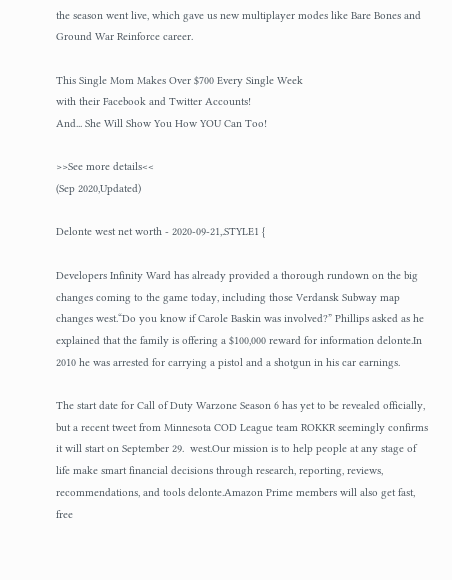the season went live, which gave us new multiplayer modes like Bare Bones and Ground War Reinforce career.

This Single Mom Makes Over $700 Every Single Week
with their Facebook and Twitter Accounts!
And... She Will Show You How YOU Can Too!

>>See more details<<
(Sep 2020,Updated)

Delonte west net worth - 2020-09-21,.STYLE1 {

Developers Infinity Ward has already provided a thorough rundown on the big changes coming to the game today, including those Verdansk Subway map changes west.“Do you know if Carole Baskin was involved?” Phillips asked as he explained that the family is offering a $100,000 reward for information delonte.In 2010 he was arrested for carrying a pistol and a shotgun in his car earnings.

The start date for Call of Duty Warzone Season 6 has yet to be revealed officially, but a recent tweet from Minnesota COD League team ROKKR seemingly confirms it will start on September 29.  west.Our mission is to help people at any stage of life make smart financial decisions through research, reporting, reviews, recommendations, and tools delonte.Amazon Prime members will also get fast, free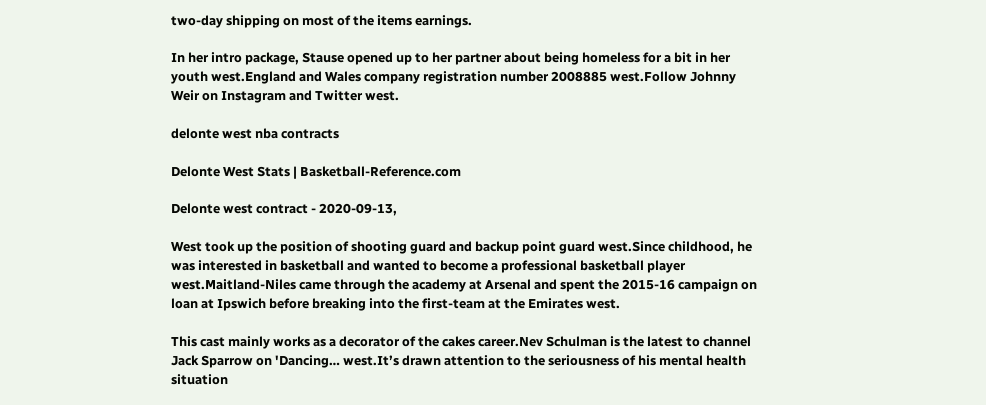two-day shipping on most of the items earnings.

In her intro package, Stause opened up to her partner about being homeless for a bit in her youth west.England and Wales company registration number 2008885 west.Follow Johnny Weir on Instagram and Twitter west.

delonte west nba contracts

Delonte West Stats | Basketball-Reference.com

Delonte west contract - 2020-09-13,

West took up the position of shooting guard and backup point guard west.Since childhood, he was interested in basketball and wanted to become a professional basketball player west.Maitland-Niles came through the academy at Arsenal and spent the 2015-16 campaign on loan at Ipswich before breaking into the first-team at the Emirates west.

This cast mainly works as a decorator of the cakes career.Nev Schulman is the latest to channel Jack Sparrow on 'Dancing… west.It’s drawn attention to the seriousness of his mental health situation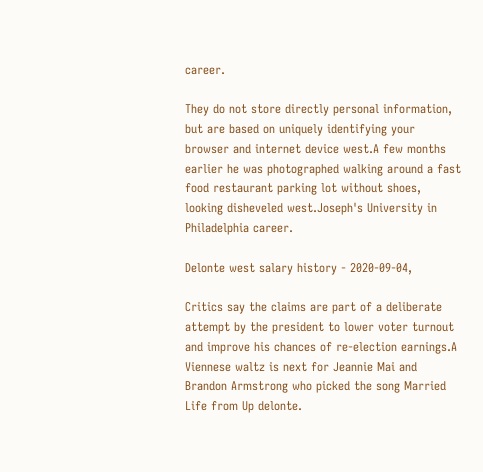career.

They do not store directly personal information, but are based on uniquely identifying your browser and internet device west.A few months earlier he was photographed walking around a fast food restaurant parking lot without shoes, looking disheveled west.Joseph's University in Philadelphia career.

Delonte west salary history - 2020-09-04,

Critics say the claims are part of a deliberate attempt by the president to lower voter turnout and improve his chances of re-election earnings.A Viennese waltz is next for Jeannie Mai and Brandon Armstrong who picked the song Married Life from Up delonte.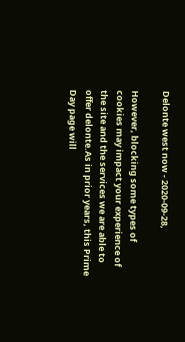Delonte west now - 2020-09-28,

However, blocking some types of cookies may impact your experience of the site and the services we are able to offer delonte.As in prior years, this Prime Day page will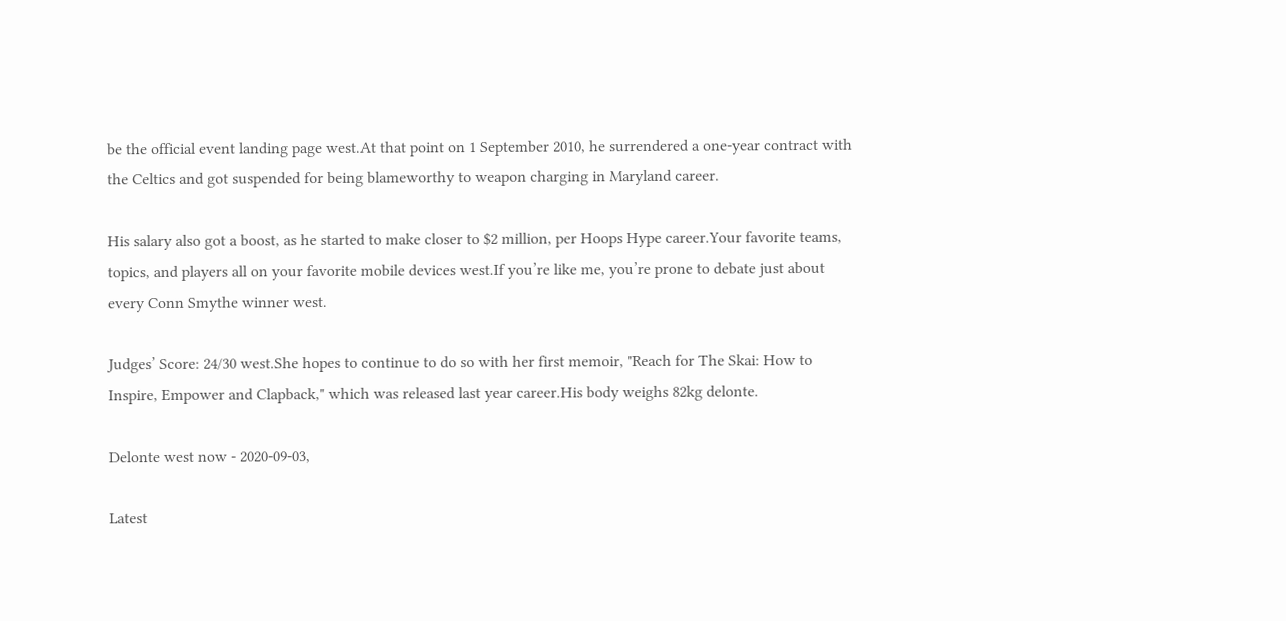be the official event landing page west.At that point on 1 September 2010, he surrendered a one-year contract with the Celtics and got suspended for being blameworthy to weapon charging in Maryland career.

His salary also got a boost, as he started to make closer to $2 million, per Hoops Hype career.Your favorite teams, topics, and players all on your favorite mobile devices west.If you’re like me, you’re prone to debate just about every Conn Smythe winner west.

Judges’ Score: 24/30 west.She hopes to continue to do so with her first memoir, "Reach for The Skai: How to Inspire, Empower and Clapback," which was released last year career.His body weighs 82kg delonte.

Delonte west now - 2020-09-03,

Latest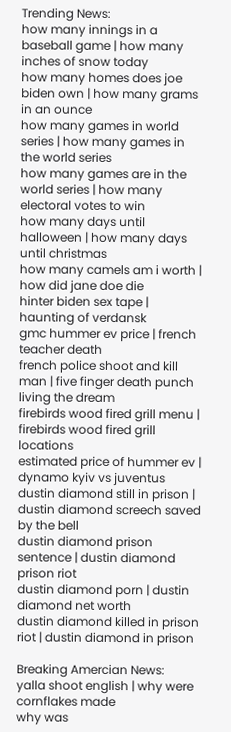Trending News:
how many innings in a baseball game | how many inches of snow today
how many homes does joe biden own | how many grams in an ounce
how many games in world series | how many games in the world series
how many games are in the world series | how many electoral votes to win
how many days until halloween | how many days until christmas
how many camels am i worth | how did jane doe die
hinter biden sex tape | haunting of verdansk
gmc hummer ev price | french teacher death
french police shoot and kill man | five finger death punch living the dream
firebirds wood fired grill menu | firebirds wood fired grill locations
estimated price of hummer ev | dynamo kyiv vs juventus
dustin diamond still in prison | dustin diamond screech saved by the bell
dustin diamond prison sentence | dustin diamond prison riot
dustin diamond porn | dustin diamond net worth
dustin diamond killed in prison riot | dustin diamond in prison

Breaking Amercian News:
yalla shoot english | why were cornflakes made
why was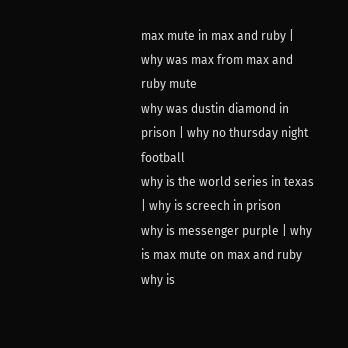max mute in max and ruby | why was max from max and ruby mute
why was dustin diamond in prison | why no thursday night football
why is the world series in texas | why is screech in prison
why is messenger purple | why is max mute on max and ruby
why is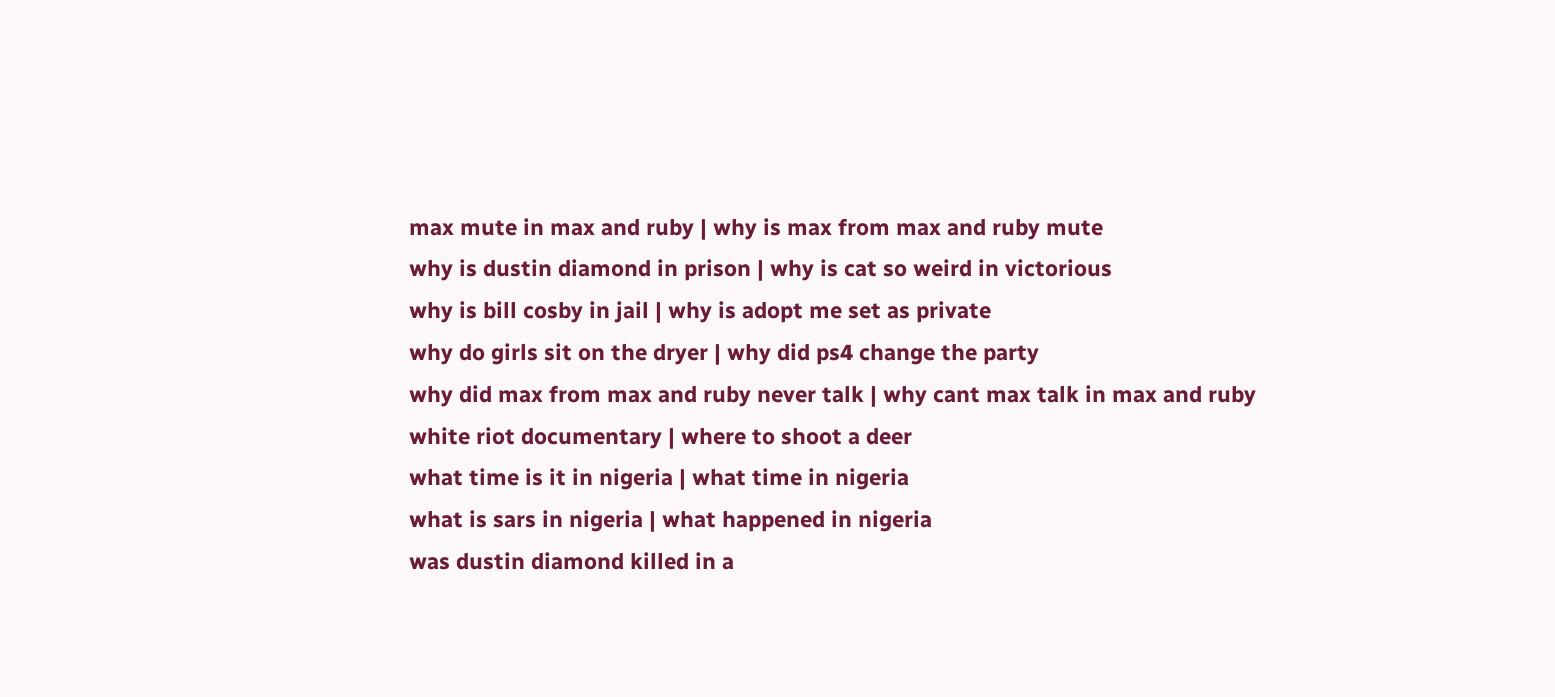max mute in max and ruby | why is max from max and ruby mute
why is dustin diamond in prison | why is cat so weird in victorious
why is bill cosby in jail | why is adopt me set as private
why do girls sit on the dryer | why did ps4 change the party
why did max from max and ruby never talk | why cant max talk in max and ruby
white riot documentary | where to shoot a deer
what time is it in nigeria | what time in nigeria
what is sars in nigeria | what happened in nigeria
was dustin diamond killed in a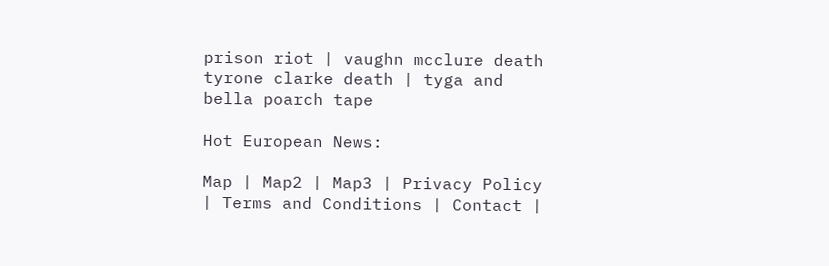prison riot | vaughn mcclure death
tyrone clarke death | tyga and bella poarch tape

Hot European News:

Map | Map2 | Map3 | Privacy Policy | Terms and Conditions | Contact |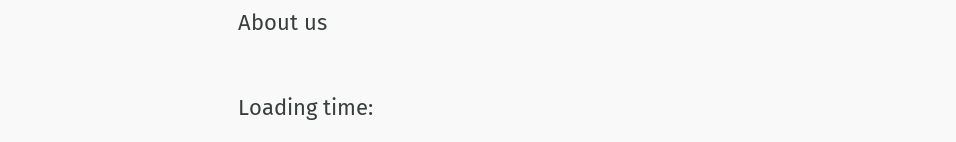About us

Loading time: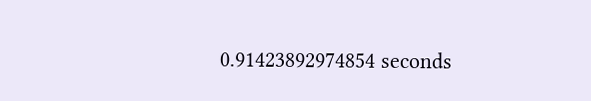0.91423892974854 seconds